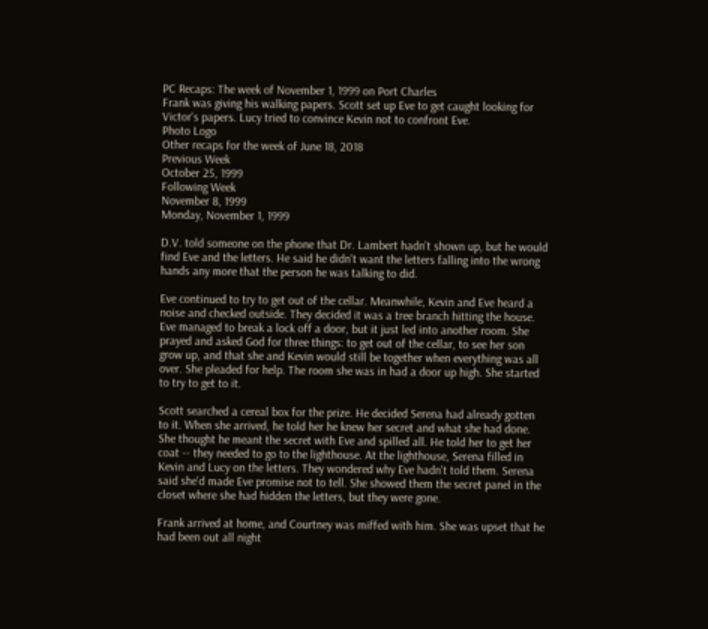PC Recaps: The week of November 1, 1999 on Port Charles
Frank was giving his walking papers. Scott set up Eve to get caught looking for Victor's papers. Lucy tried to convince Kevin not to confront Eve.
Photo Logo
Other recaps for the week of June 18, 2018
Previous Week
October 25, 1999
Following Week
November 8, 1999
Monday, November 1, 1999

D.V. told someone on the phone that Dr. Lambert hadn't shown up, but he would find Eve and the letters. He said he didn't want the letters falling into the wrong hands any more that the person he was talking to did.

Eve continued to try to get out of the cellar. Meanwhile, Kevin and Eve heard a noise and checked outside. They decided it was a tree branch hitting the house. Eve managed to break a lock off a door, but it just led into another room. She prayed and asked God for three things: to get out of the cellar, to see her son grow up, and that she and Kevin would still be together when everything was all over. She pleaded for help. The room she was in had a door up high. She started to try to get to it.

Scott searched a cereal box for the prize. He decided Serena had already gotten to it. When she arrived, he told her he knew her secret and what she had done. She thought he meant the secret with Eve and spilled all. He told her to get her coat -- they needed to go to the lighthouse. At the lighthouse, Serena filled in Kevin and Lucy on the letters. They wondered why Eve hadn't told them. Serena said she'd made Eve promise not to tell. She showed them the secret panel in the closet where she had hidden the letters, but they were gone.

Frank arrived at home, and Courtney was miffed with him. She was upset that he had been out all night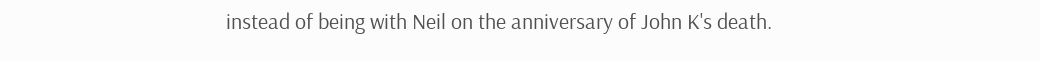instead of being with Neil on the anniversary of John K's death.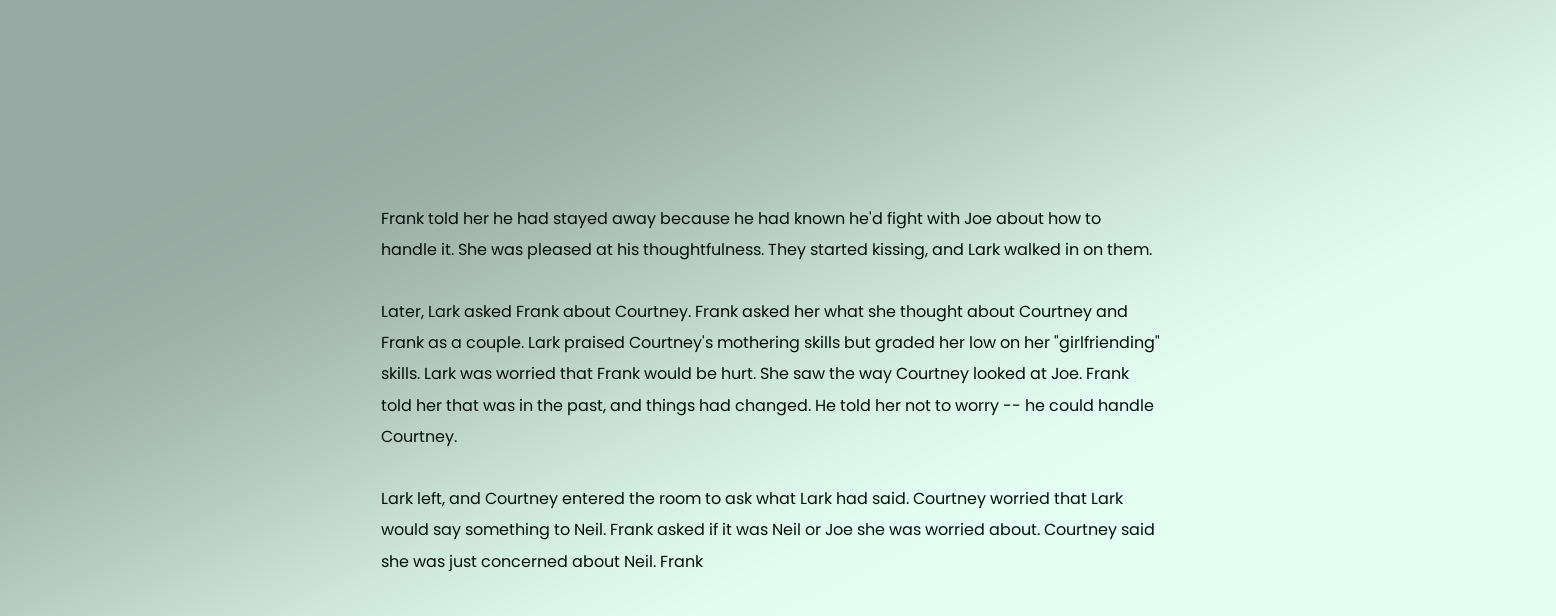Frank told her he had stayed away because he had known he'd fight with Joe about how to handle it. She was pleased at his thoughtfulness. They started kissing, and Lark walked in on them.

Later, Lark asked Frank about Courtney. Frank asked her what she thought about Courtney and Frank as a couple. Lark praised Courtney's mothering skills but graded her low on her "girlfriending" skills. Lark was worried that Frank would be hurt. She saw the way Courtney looked at Joe. Frank told her that was in the past, and things had changed. He told her not to worry -- he could handle Courtney.

Lark left, and Courtney entered the room to ask what Lark had said. Courtney worried that Lark would say something to Neil. Frank asked if it was Neil or Joe she was worried about. Courtney said she was just concerned about Neil. Frank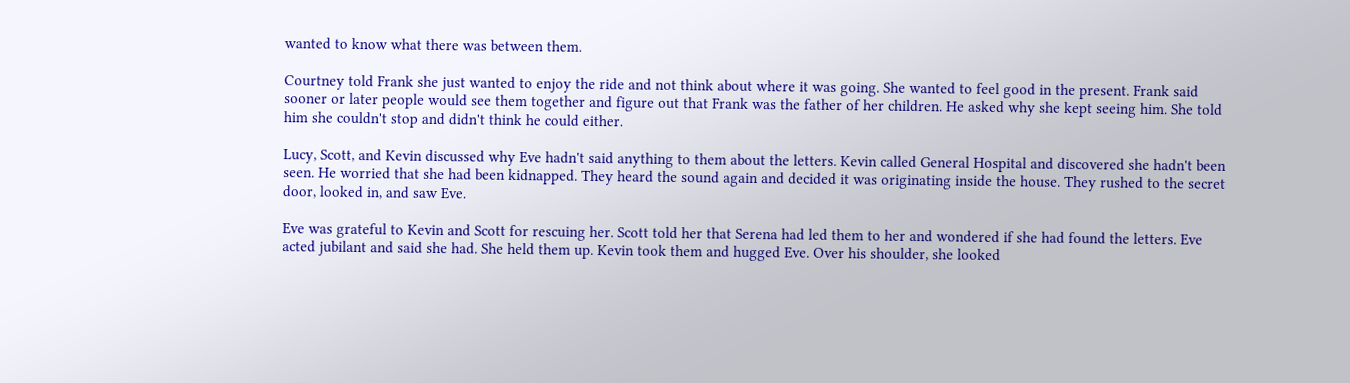wanted to know what there was between them.

Courtney told Frank she just wanted to enjoy the ride and not think about where it was going. She wanted to feel good in the present. Frank said sooner or later people would see them together and figure out that Frank was the father of her children. He asked why she kept seeing him. She told him she couldn't stop and didn't think he could either.

Lucy, Scott, and Kevin discussed why Eve hadn't said anything to them about the letters. Kevin called General Hospital and discovered she hadn't been seen. He worried that she had been kidnapped. They heard the sound again and decided it was originating inside the house. They rushed to the secret door, looked in, and saw Eve.

Eve was grateful to Kevin and Scott for rescuing her. Scott told her that Serena had led them to her and wondered if she had found the letters. Eve acted jubilant and said she had. She held them up. Kevin took them and hugged Eve. Over his shoulder, she looked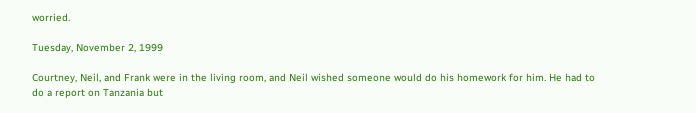worried.

Tuesday, November 2, 1999

Courtney, Neil, and Frank were in the living room, and Neil wished someone would do his homework for him. He had to do a report on Tanzania but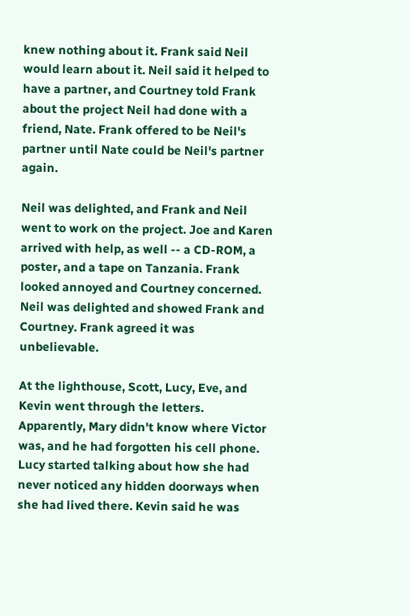knew nothing about it. Frank said Neil would learn about it. Neil said it helped to have a partner, and Courtney told Frank about the project Neil had done with a friend, Nate. Frank offered to be Neil's partner until Nate could be Neil's partner again.

Neil was delighted, and Frank and Neil went to work on the project. Joe and Karen arrived with help, as well -- a CD-ROM, a poster, and a tape on Tanzania. Frank looked annoyed and Courtney concerned. Neil was delighted and showed Frank and Courtney. Frank agreed it was unbelievable.

At the lighthouse, Scott, Lucy, Eve, and Kevin went through the letters. Apparently, Mary didn't know where Victor was, and he had forgotten his cell phone. Lucy started talking about how she had never noticed any hidden doorways when she had lived there. Kevin said he was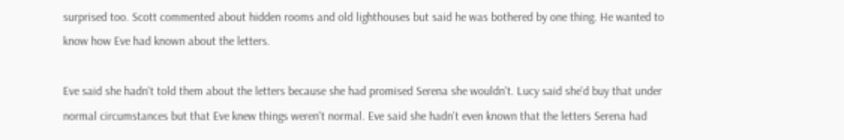surprised too. Scott commented about hidden rooms and old lighthouses but said he was bothered by one thing. He wanted to know how Eve had known about the letters.

Eve said she hadn't told them about the letters because she had promised Serena she wouldn't. Lucy said she'd buy that under normal circumstances but that Eve knew things weren't normal. Eve said she hadn't even known that the letters Serena had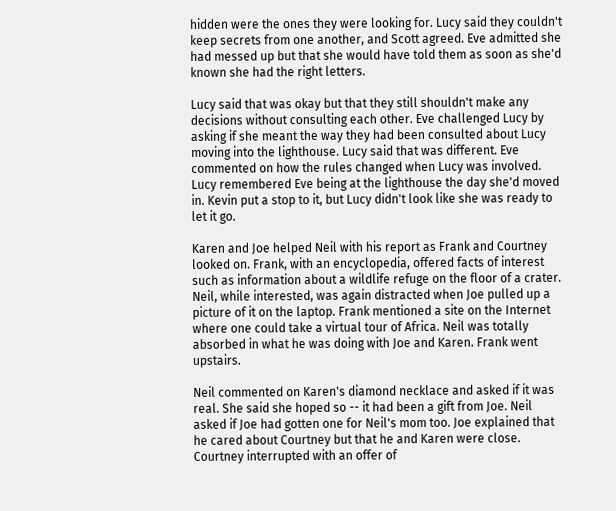hidden were the ones they were looking for. Lucy said they couldn't keep secrets from one another, and Scott agreed. Eve admitted she had messed up but that she would have told them as soon as she'd known she had the right letters.

Lucy said that was okay but that they still shouldn't make any decisions without consulting each other. Eve challenged Lucy by asking if she meant the way they had been consulted about Lucy moving into the lighthouse. Lucy said that was different. Eve commented on how the rules changed when Lucy was involved. Lucy remembered Eve being at the lighthouse the day she'd moved in. Kevin put a stop to it, but Lucy didn't look like she was ready to let it go.

Karen and Joe helped Neil with his report as Frank and Courtney looked on. Frank, with an encyclopedia, offered facts of interest such as information about a wildlife refuge on the floor of a crater. Neil, while interested, was again distracted when Joe pulled up a picture of it on the laptop. Frank mentioned a site on the Internet where one could take a virtual tour of Africa. Neil was totally absorbed in what he was doing with Joe and Karen. Frank went upstairs.

Neil commented on Karen's diamond necklace and asked if it was real. She said she hoped so -- it had been a gift from Joe. Neil asked if Joe had gotten one for Neil's mom too. Joe explained that he cared about Courtney but that he and Karen were close. Courtney interrupted with an offer of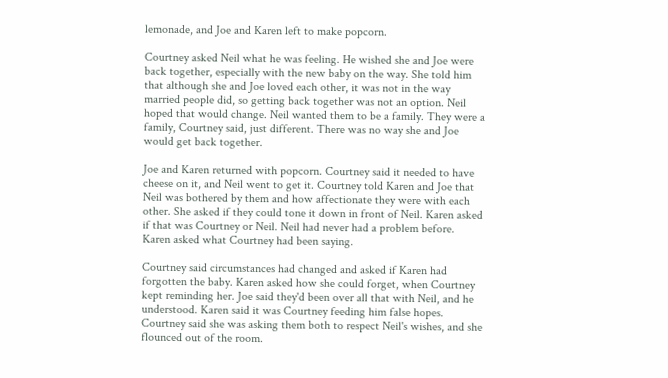lemonade, and Joe and Karen left to make popcorn.

Courtney asked Neil what he was feeling. He wished she and Joe were back together, especially with the new baby on the way. She told him that although she and Joe loved each other, it was not in the way married people did, so getting back together was not an option. Neil hoped that would change. Neil wanted them to be a family. They were a family, Courtney said, just different. There was no way she and Joe would get back together.

Joe and Karen returned with popcorn. Courtney said it needed to have cheese on it, and Neil went to get it. Courtney told Karen and Joe that Neil was bothered by them and how affectionate they were with each other. She asked if they could tone it down in front of Neil. Karen asked if that was Courtney or Neil. Neil had never had a problem before. Karen asked what Courtney had been saying.

Courtney said circumstances had changed and asked if Karen had forgotten the baby. Karen asked how she could forget, when Courtney kept reminding her. Joe said they'd been over all that with Neil, and he understood. Karen said it was Courtney feeding him false hopes. Courtney said she was asking them both to respect Neil's wishes, and she flounced out of the room.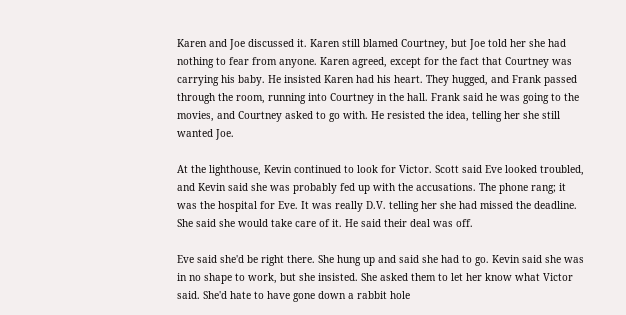Karen and Joe discussed it. Karen still blamed Courtney, but Joe told her she had nothing to fear from anyone. Karen agreed, except for the fact that Courtney was carrying his baby. He insisted Karen had his heart. They hugged, and Frank passed through the room, running into Courtney in the hall. Frank said he was going to the movies, and Courtney asked to go with. He resisted the idea, telling her she still wanted Joe.

At the lighthouse, Kevin continued to look for Victor. Scott said Eve looked troubled, and Kevin said she was probably fed up with the accusations. The phone rang; it was the hospital for Eve. It was really D.V. telling her she had missed the deadline. She said she would take care of it. He said their deal was off.

Eve said she'd be right there. She hung up and said she had to go. Kevin said she was in no shape to work, but she insisted. She asked them to let her know what Victor said. She'd hate to have gone down a rabbit hole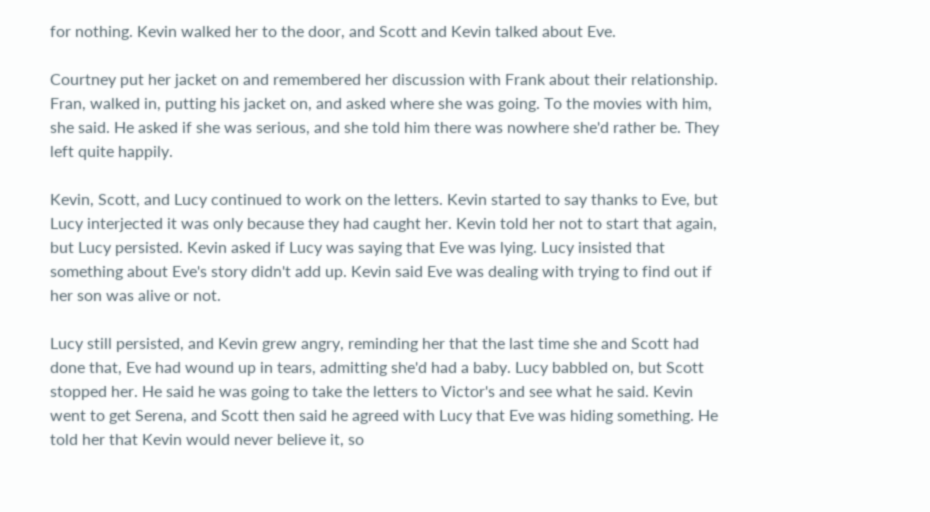for nothing. Kevin walked her to the door, and Scott and Kevin talked about Eve.

Courtney put her jacket on and remembered her discussion with Frank about their relationship. Fran, walked in, putting his jacket on, and asked where she was going. To the movies with him, she said. He asked if she was serious, and she told him there was nowhere she'd rather be. They left quite happily.

Kevin, Scott, and Lucy continued to work on the letters. Kevin started to say thanks to Eve, but Lucy interjected it was only because they had caught her. Kevin told her not to start that again, but Lucy persisted. Kevin asked if Lucy was saying that Eve was lying. Lucy insisted that something about Eve's story didn't add up. Kevin said Eve was dealing with trying to find out if her son was alive or not.

Lucy still persisted, and Kevin grew angry, reminding her that the last time she and Scott had done that, Eve had wound up in tears, admitting she'd had a baby. Lucy babbled on, but Scott stopped her. He said he was going to take the letters to Victor's and see what he said. Kevin went to get Serena, and Scott then said he agreed with Lucy that Eve was hiding something. He told her that Kevin would never believe it, so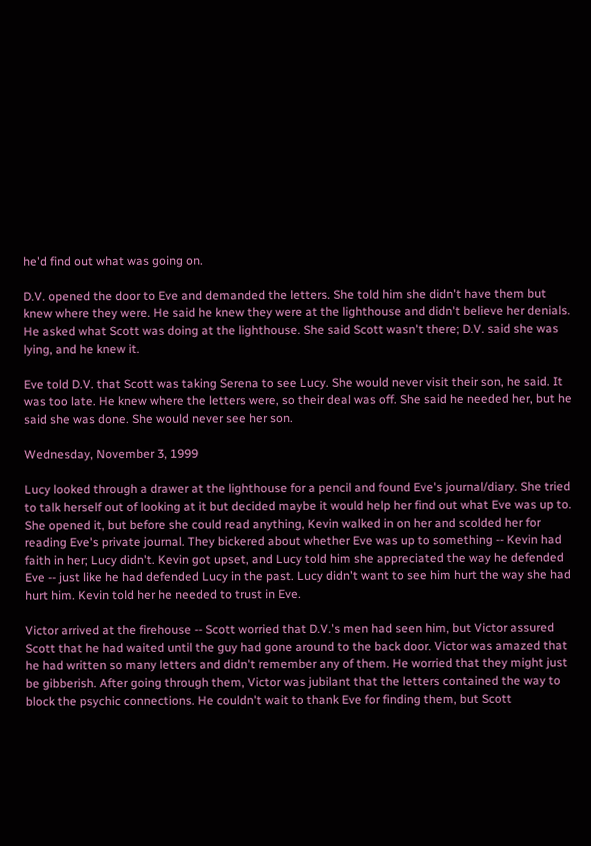he'd find out what was going on.

D.V. opened the door to Eve and demanded the letters. She told him she didn't have them but knew where they were. He said he knew they were at the lighthouse and didn't believe her denials. He asked what Scott was doing at the lighthouse. She said Scott wasn't there; D.V. said she was lying, and he knew it.

Eve told D.V. that Scott was taking Serena to see Lucy. She would never visit their son, he said. It was too late. He knew where the letters were, so their deal was off. She said he needed her, but he said she was done. She would never see her son.

Wednesday, November 3, 1999

Lucy looked through a drawer at the lighthouse for a pencil and found Eve's journal/diary. She tried to talk herself out of looking at it but decided maybe it would help her find out what Eve was up to. She opened it, but before she could read anything, Kevin walked in on her and scolded her for reading Eve's private journal. They bickered about whether Eve was up to something -- Kevin had faith in her; Lucy didn't. Kevin got upset, and Lucy told him she appreciated the way he defended Eve -- just like he had defended Lucy in the past. Lucy didn't want to see him hurt the way she had hurt him. Kevin told her he needed to trust in Eve.

Victor arrived at the firehouse -- Scott worried that D.V.'s men had seen him, but Victor assured Scott that he had waited until the guy had gone around to the back door. Victor was amazed that he had written so many letters and didn't remember any of them. He worried that they might just be gibberish. After going through them, Victor was jubilant that the letters contained the way to block the psychic connections. He couldn't wait to thank Eve for finding them, but Scott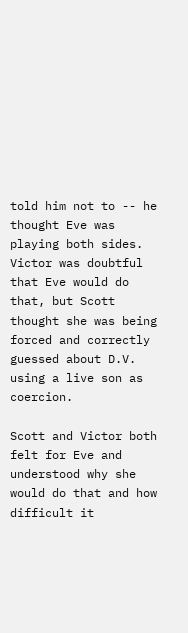told him not to -- he thought Eve was playing both sides. Victor was doubtful that Eve would do that, but Scott thought she was being forced and correctly guessed about D.V. using a live son as coercion.

Scott and Victor both felt for Eve and understood why she would do that and how difficult it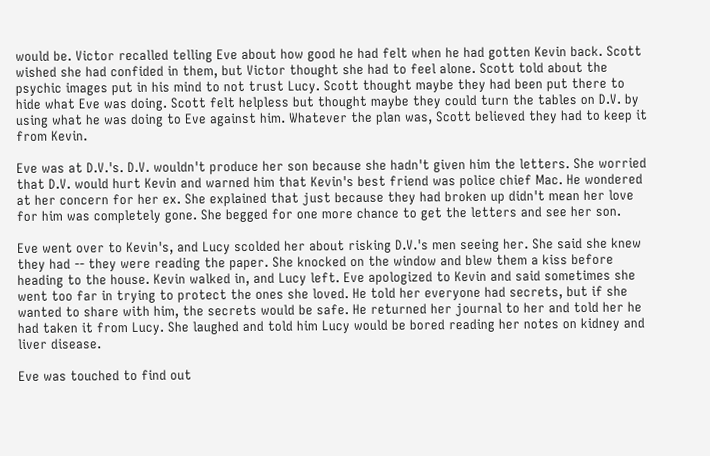would be. Victor recalled telling Eve about how good he had felt when he had gotten Kevin back. Scott wished she had confided in them, but Victor thought she had to feel alone. Scott told about the psychic images put in his mind to not trust Lucy. Scott thought maybe they had been put there to hide what Eve was doing. Scott felt helpless but thought maybe they could turn the tables on D.V. by using what he was doing to Eve against him. Whatever the plan was, Scott believed they had to keep it from Kevin.

Eve was at D.V.'s. D.V. wouldn't produce her son because she hadn't given him the letters. She worried that D.V. would hurt Kevin and warned him that Kevin's best friend was police chief Mac. He wondered at her concern for her ex. She explained that just because they had broken up didn't mean her love for him was completely gone. She begged for one more chance to get the letters and see her son.

Eve went over to Kevin's, and Lucy scolded her about risking D.V.'s men seeing her. She said she knew they had -- they were reading the paper. She knocked on the window and blew them a kiss before heading to the house. Kevin walked in, and Lucy left. Eve apologized to Kevin and said sometimes she went too far in trying to protect the ones she loved. He told her everyone had secrets, but if she wanted to share with him, the secrets would be safe. He returned her journal to her and told her he had taken it from Lucy. She laughed and told him Lucy would be bored reading her notes on kidney and liver disease.

Eve was touched to find out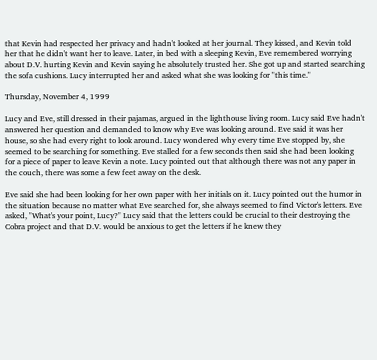that Kevin had respected her privacy and hadn't looked at her journal. They kissed, and Kevin told her that he didn't want her to leave. Later, in bed with a sleeping Kevin, Eve remembered worrying about D.V. hurting Kevin and Kevin saying he absolutely trusted her. She got up and started searching the sofa cushions. Lucy interrupted her and asked what she was looking for "this time."

Thursday, November 4, 1999

Lucy and Eve, still dressed in their pajamas, argued in the lighthouse living room. Lucy said Eve hadn't answered her question and demanded to know why Eve was looking around. Eve said it was her house, so she had every right to look around. Lucy wondered why every time Eve stopped by, she seemed to be searching for something. Eve stalled for a few seconds then said she had been looking for a piece of paper to leave Kevin a note. Lucy pointed out that although there was not any paper in the couch, there was some a few feet away on the desk.

Eve said she had been looking for her own paper with her initials on it. Lucy pointed out the humor in the situation because no matter what Eve searched for, she always seemed to find Victor's letters. Eve asked, "What's your point, Lucy?" Lucy said that the letters could be crucial to their destroying the Cobra project and that D.V. would be anxious to get the letters if he knew they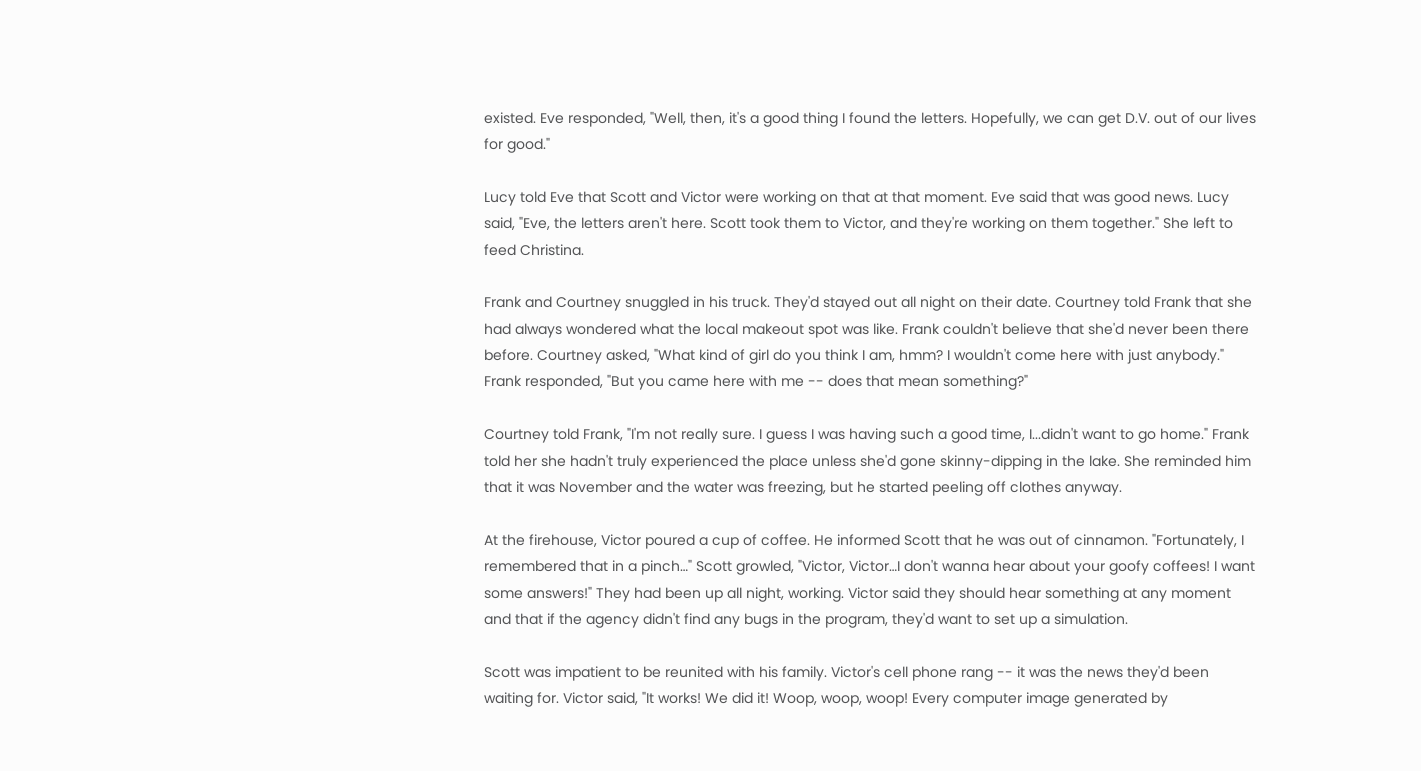existed. Eve responded, "Well, then, it's a good thing I found the letters. Hopefully, we can get D.V. out of our lives for good."

Lucy told Eve that Scott and Victor were working on that at that moment. Eve said that was good news. Lucy said, "Eve, the letters aren't here. Scott took them to Victor, and they're working on them together." She left to feed Christina.

Frank and Courtney snuggled in his truck. They'd stayed out all night on their date. Courtney told Frank that she had always wondered what the local makeout spot was like. Frank couldn't believe that she'd never been there before. Courtney asked, "What kind of girl do you think I am, hmm? I wouldn't come here with just anybody." Frank responded, "But you came here with me -- does that mean something?"

Courtney told Frank, "I'm not really sure. I guess I was having such a good time, I...didn't want to go home." Frank told her she hadn't truly experienced the place unless she'd gone skinny-dipping in the lake. She reminded him that it was November and the water was freezing, but he started peeling off clothes anyway.

At the firehouse, Victor poured a cup of coffee. He informed Scott that he was out of cinnamon. "Fortunately, I remembered that in a pinch…" Scott growled, "Victor, Victor…I don't wanna hear about your goofy coffees! I want some answers!" They had been up all night, working. Victor said they should hear something at any moment and that if the agency didn't find any bugs in the program, they'd want to set up a simulation.

Scott was impatient to be reunited with his family. Victor's cell phone rang -- it was the news they'd been waiting for. Victor said, "It works! We did it! Woop, woop, woop! Every computer image generated by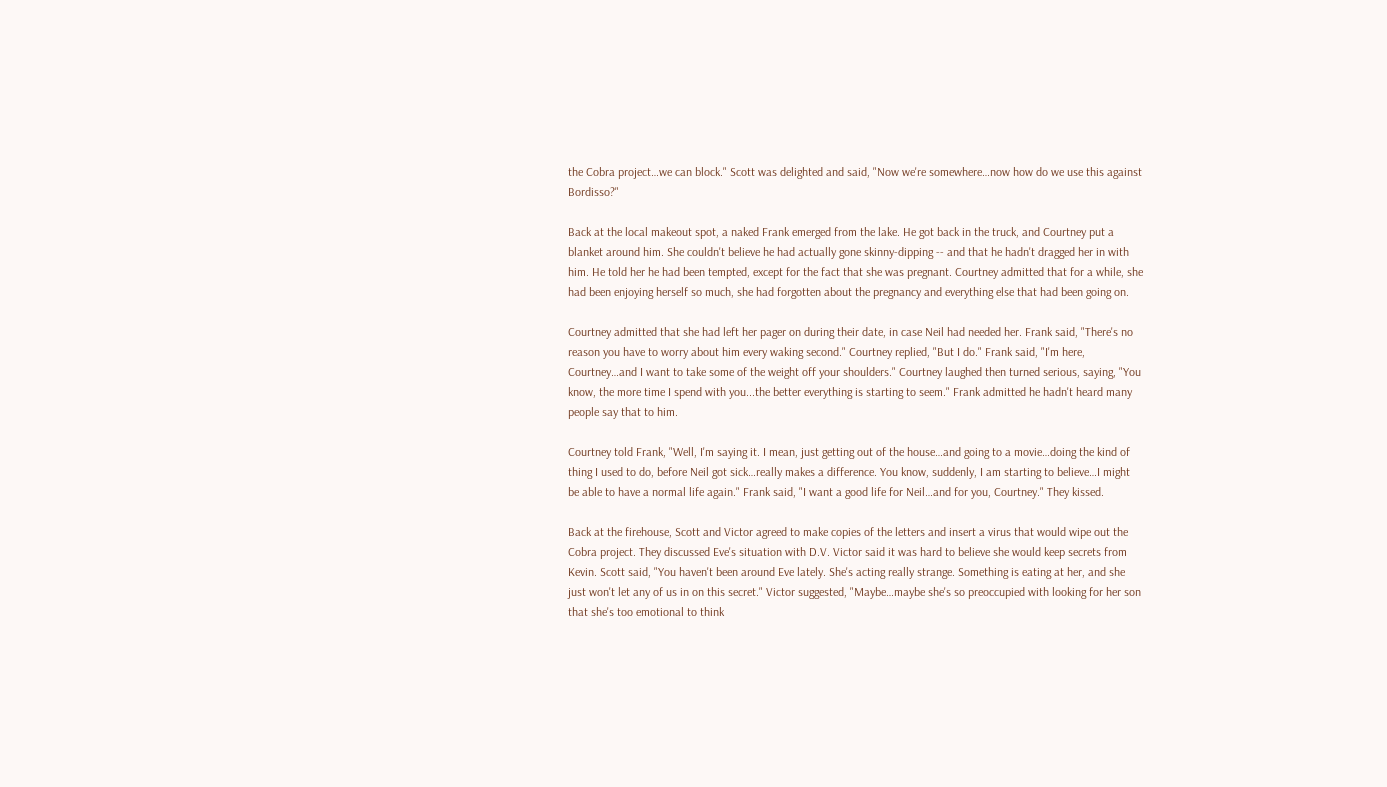the Cobra project…we can block." Scott was delighted and said, "Now we're somewhere…now how do we use this against Bordisso?"

Back at the local makeout spot, a naked Frank emerged from the lake. He got back in the truck, and Courtney put a blanket around him. She couldn't believe he had actually gone skinny-dipping -- and that he hadn't dragged her in with him. He told her he had been tempted, except for the fact that she was pregnant. Courtney admitted that for a while, she had been enjoying herself so much, she had forgotten about the pregnancy and everything else that had been going on.

Courtney admitted that she had left her pager on during their date, in case Neil had needed her. Frank said, "There's no reason you have to worry about him every waking second." Courtney replied, "But I do." Frank said, "I'm here, Courtney…and I want to take some of the weight off your shoulders." Courtney laughed then turned serious, saying, "You know, the more time I spend with you...the better everything is starting to seem." Frank admitted he hadn't heard many people say that to him.

Courtney told Frank, "Well, I'm saying it. I mean, just getting out of the house…and going to a movie…doing the kind of thing I used to do, before Neil got sick…really makes a difference. You know, suddenly, I am starting to believe…I might be able to have a normal life again." Frank said, "I want a good life for Neil…and for you, Courtney." They kissed.

Back at the firehouse, Scott and Victor agreed to make copies of the letters and insert a virus that would wipe out the Cobra project. They discussed Eve's situation with D.V. Victor said it was hard to believe she would keep secrets from Kevin. Scott said, "You haven't been around Eve lately. She's acting really strange. Something is eating at her, and she just won't let any of us in on this secret." Victor suggested, "Maybe…maybe she's so preoccupied with looking for her son that she's too emotional to think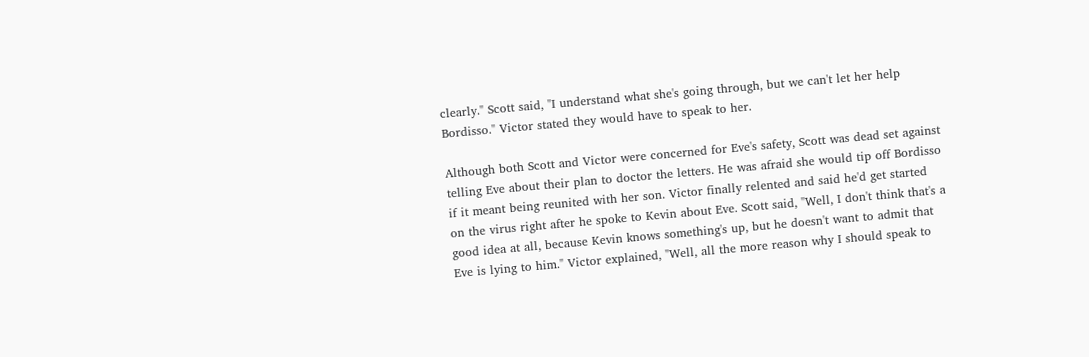clearly." Scott said, "I understand what she's going through, but we can't let her help Bordisso." Victor stated they would have to speak to her.

Although both Scott and Victor were concerned for Eve's safety, Scott was dead set against telling Eve about their plan to doctor the letters. He was afraid she would tip off Bordisso if it meant being reunited with her son. Victor finally relented and said he'd get started on the virus right after he spoke to Kevin about Eve. Scott said, "Well, I don't think that's a good idea at all, because Kevin knows something's up, but he doesn't want to admit that Eve is lying to him." Victor explained, "Well, all the more reason why I should speak to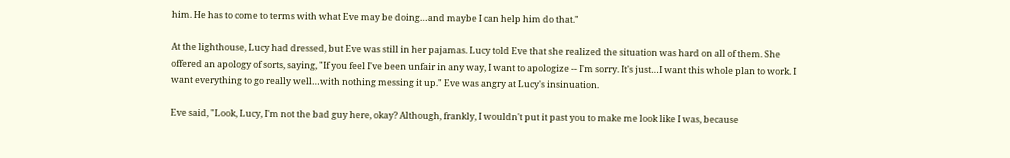him. He has to come to terms with what Eve may be doing…and maybe I can help him do that."

At the lighthouse, Lucy had dressed, but Eve was still in her pajamas. Lucy told Eve that she realized the situation was hard on all of them. She offered an apology of sorts, saying, "If you feel I've been unfair in any way, I want to apologize -- I'm sorry. It's just…I want this whole plan to work. I want everything to go really well…with nothing messing it up." Eve was angry at Lucy's insinuation.

Eve said, "Look, Lucy, I'm not the bad guy here, okay? Although, frankly, I wouldn't put it past you to make me look like I was, because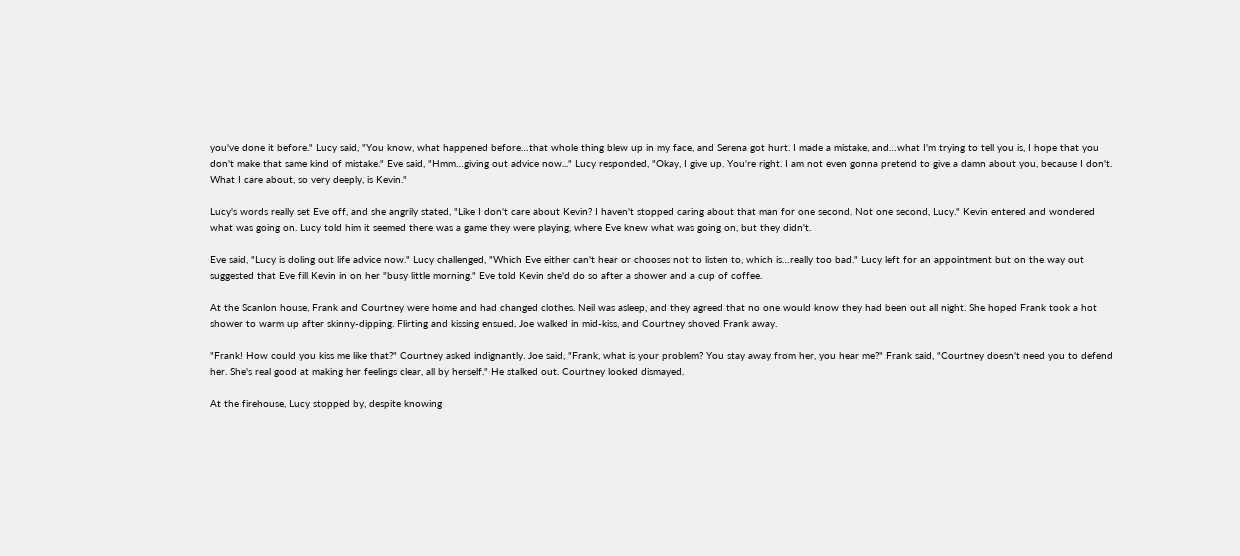you've done it before." Lucy said, "You know, what happened before…that whole thing blew up in my face, and Serena got hurt. I made a mistake, and…what I'm trying to tell you is, I hope that you don't make that same kind of mistake." Eve said, "Hmm…giving out advice now..." Lucy responded, "Okay, I give up. You're right. I am not even gonna pretend to give a damn about you, because I don't. What I care about, so very deeply, is Kevin."

Lucy's words really set Eve off, and she angrily stated, "Like I don't care about Kevin? I haven't stopped caring about that man for one second. Not one second, Lucy." Kevin entered and wondered what was going on. Lucy told him it seemed there was a game they were playing, where Eve knew what was going on, but they didn't.

Eve said, "Lucy is doling out life advice now." Lucy challenged, "Which Eve either can't hear or chooses not to listen to, which is…really too bad." Lucy left for an appointment but on the way out suggested that Eve fill Kevin in on her "busy little morning." Eve told Kevin she'd do so after a shower and a cup of coffee.

At the Scanlon house, Frank and Courtney were home and had changed clothes. Neil was asleep, and they agreed that no one would know they had been out all night. She hoped Frank took a hot shower to warm up after skinny-dipping. Flirting and kissing ensued. Joe walked in mid-kiss, and Courtney shoved Frank away.

"Frank! How could you kiss me like that?" Courtney asked indignantly. Joe said, "Frank, what is your problem? You stay away from her, you hear me?" Frank said, "Courtney doesn't need you to defend her. She's real good at making her feelings clear, all by herself." He stalked out. Courtney looked dismayed.

At the firehouse, Lucy stopped by, despite knowing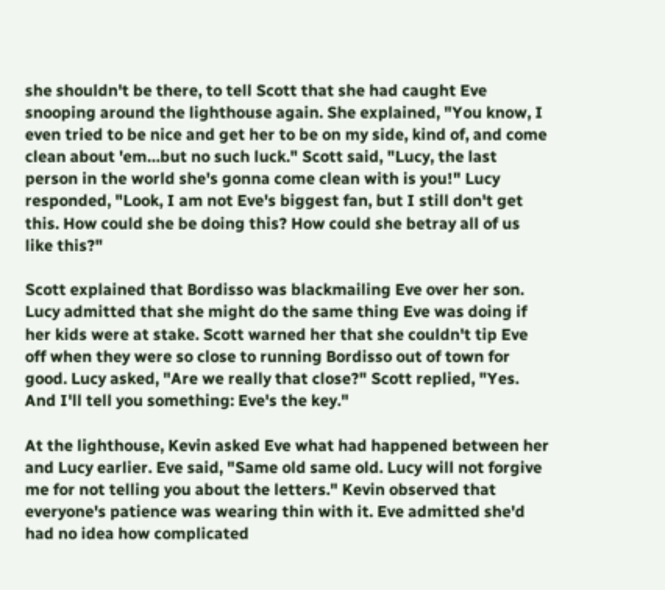she shouldn't be there, to tell Scott that she had caught Eve snooping around the lighthouse again. She explained, "You know, I even tried to be nice and get her to be on my side, kind of, and come clean about 'em…but no such luck." Scott said, "Lucy, the last person in the world she's gonna come clean with is you!" Lucy responded, "Look, I am not Eve's biggest fan, but I still don't get this. How could she be doing this? How could she betray all of us like this?"

Scott explained that Bordisso was blackmailing Eve over her son. Lucy admitted that she might do the same thing Eve was doing if her kids were at stake. Scott warned her that she couldn't tip Eve off when they were so close to running Bordisso out of town for good. Lucy asked, "Are we really that close?" Scott replied, "Yes. And I'll tell you something: Eve's the key."

At the lighthouse, Kevin asked Eve what had happened between her and Lucy earlier. Eve said, "Same old same old. Lucy will not forgive me for not telling you about the letters." Kevin observed that everyone's patience was wearing thin with it. Eve admitted she'd had no idea how complicated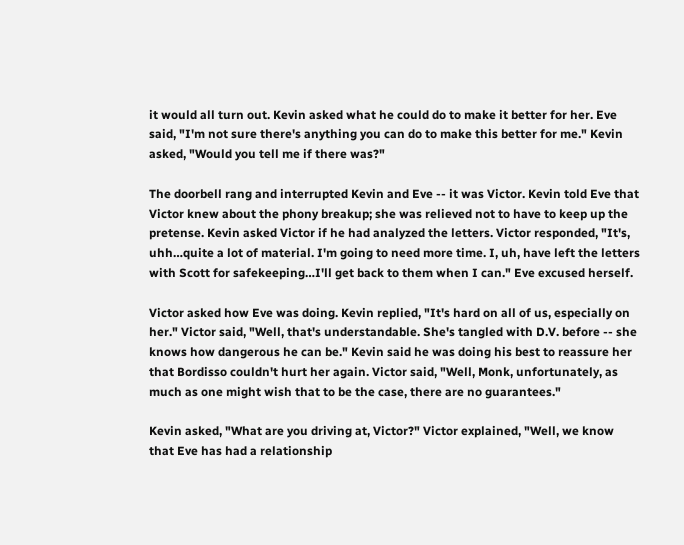it would all turn out. Kevin asked what he could do to make it better for her. Eve said, "I'm not sure there's anything you can do to make this better for me." Kevin asked, "Would you tell me if there was?"

The doorbell rang and interrupted Kevin and Eve -- it was Victor. Kevin told Eve that Victor knew about the phony breakup; she was relieved not to have to keep up the pretense. Kevin asked Victor if he had analyzed the letters. Victor responded, "It's, uhh…quite a lot of material. I'm going to need more time. I, uh, have left the letters with Scott for safekeeping…I'll get back to them when I can." Eve excused herself.

Victor asked how Eve was doing. Kevin replied, "It's hard on all of us, especially on her." Victor said, "Well, that's understandable. She's tangled with D.V. before -- she knows how dangerous he can be." Kevin said he was doing his best to reassure her that Bordisso couldn't hurt her again. Victor said, "Well, Monk, unfortunately, as much as one might wish that to be the case, there are no guarantees."

Kevin asked, "What are you driving at, Victor?" Victor explained, "Well, we know that Eve has had a relationship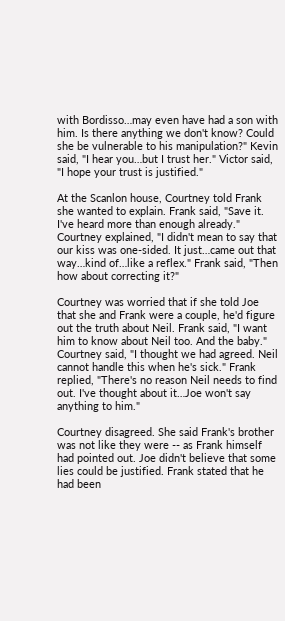with Bordisso…may even have had a son with him. Is there anything we don't know? Could she be vulnerable to his manipulation?" Kevin said, "I hear you…but I trust her." Victor said, "I hope your trust is justified."

At the Scanlon house, Courtney told Frank she wanted to explain. Frank said, "Save it. I've heard more than enough already." Courtney explained, "I didn't mean to say that our kiss was one-sided. It just…came out that way…kind of…like a reflex." Frank said, "Then how about correcting it?"

Courtney was worried that if she told Joe that she and Frank were a couple, he'd figure out the truth about Neil. Frank said, "I want him to know about Neil too. And the baby." Courtney said, "I thought we had agreed. Neil cannot handle this when he's sick." Frank replied, "There's no reason Neil needs to find out. I've thought about it…Joe won't say anything to him."

Courtney disagreed. She said Frank's brother was not like they were -- as Frank himself had pointed out. Joe didn't believe that some lies could be justified. Frank stated that he had been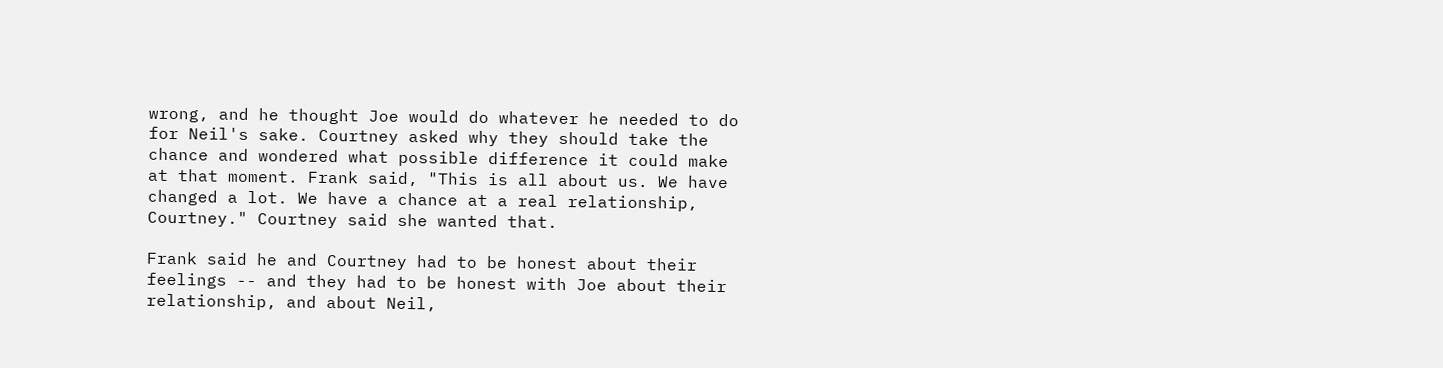wrong, and he thought Joe would do whatever he needed to do for Neil's sake. Courtney asked why they should take the chance and wondered what possible difference it could make at that moment. Frank said, "This is all about us. We have changed a lot. We have a chance at a real relationship, Courtney." Courtney said she wanted that.

Frank said he and Courtney had to be honest about their feelings -- and they had to be honest with Joe about their relationship, and about Neil,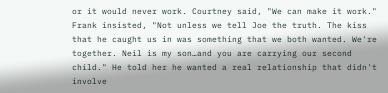or it would never work. Courtney said, "We can make it work." Frank insisted, "Not unless we tell Joe the truth. The kiss that he caught us in was something that we both wanted. We're together. Neil is my son…and you are carrying our second child." He told her he wanted a real relationship that didn't involve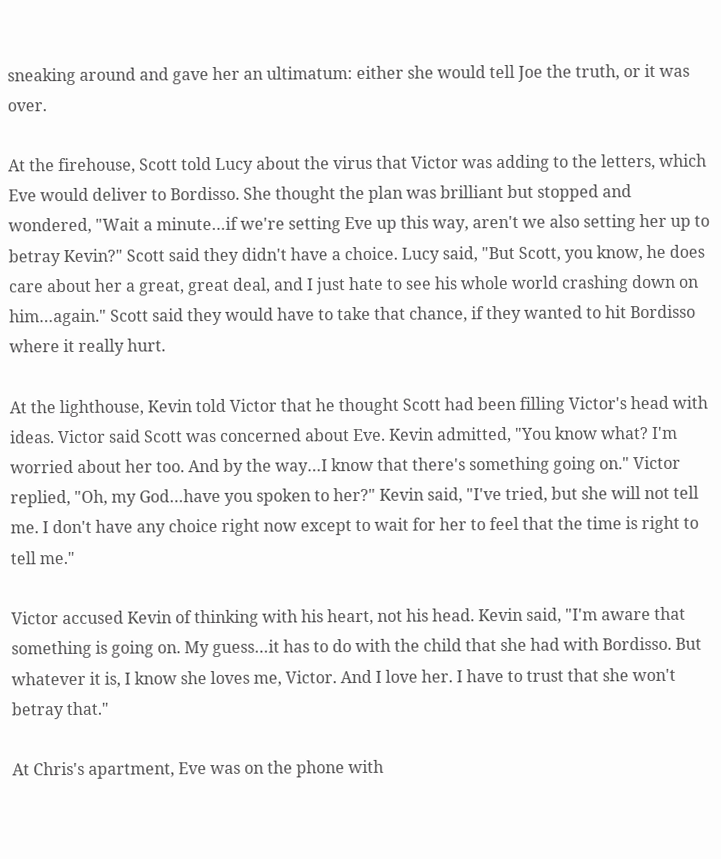sneaking around and gave her an ultimatum: either she would tell Joe the truth, or it was over.

At the firehouse, Scott told Lucy about the virus that Victor was adding to the letters, which Eve would deliver to Bordisso. She thought the plan was brilliant but stopped and wondered, "Wait a minute…if we're setting Eve up this way, aren't we also setting her up to betray Kevin?" Scott said they didn't have a choice. Lucy said, "But Scott, you know, he does care about her a great, great deal, and I just hate to see his whole world crashing down on him…again." Scott said they would have to take that chance, if they wanted to hit Bordisso where it really hurt.

At the lighthouse, Kevin told Victor that he thought Scott had been filling Victor's head with ideas. Victor said Scott was concerned about Eve. Kevin admitted, "You know what? I'm worried about her too. And by the way…I know that there's something going on." Victor replied, "Oh, my God…have you spoken to her?" Kevin said, "I've tried, but she will not tell me. I don't have any choice right now except to wait for her to feel that the time is right to tell me."

Victor accused Kevin of thinking with his heart, not his head. Kevin said, "I'm aware that something is going on. My guess…it has to do with the child that she had with Bordisso. But whatever it is, I know she loves me, Victor. And I love her. I have to trust that she won't betray that."

At Chris's apartment, Eve was on the phone with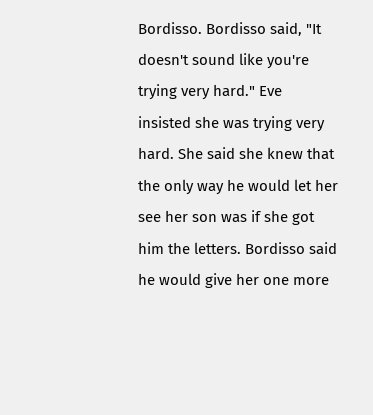Bordisso. Bordisso said, "It doesn't sound like you're trying very hard." Eve insisted she was trying very hard. She said she knew that the only way he would let her see her son was if she got him the letters. Bordisso said he would give her one more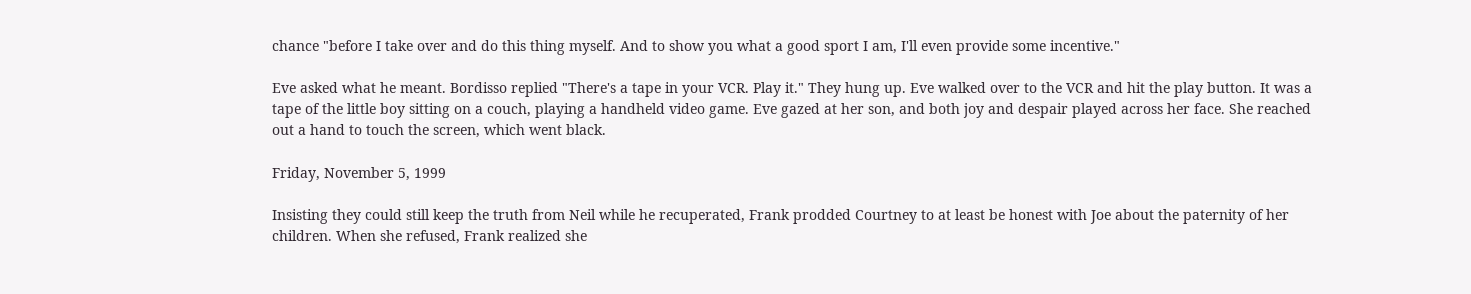chance "before I take over and do this thing myself. And to show you what a good sport I am, I'll even provide some incentive."

Eve asked what he meant. Bordisso replied "There's a tape in your VCR. Play it." They hung up. Eve walked over to the VCR and hit the play button. It was a tape of the little boy sitting on a couch, playing a handheld video game. Eve gazed at her son, and both joy and despair played across her face. She reached out a hand to touch the screen, which went black.

Friday, November 5, 1999

Insisting they could still keep the truth from Neil while he recuperated, Frank prodded Courtney to at least be honest with Joe about the paternity of her children. When she refused, Frank realized she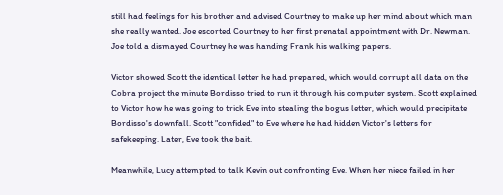still had feelings for his brother and advised Courtney to make up her mind about which man she really wanted. Joe escorted Courtney to her first prenatal appointment with Dr. Newman. Joe told a dismayed Courtney he was handing Frank his walking papers.

Victor showed Scott the identical letter he had prepared, which would corrupt all data on the Cobra project the minute Bordisso tried to run it through his computer system. Scott explained to Victor how he was going to trick Eve into stealing the bogus letter, which would precipitate Bordisso's downfall. Scott "confided" to Eve where he had hidden Victor's letters for safekeeping. Later, Eve took the bait.

Meanwhile, Lucy attempted to talk Kevin out confronting Eve. When her niece failed in her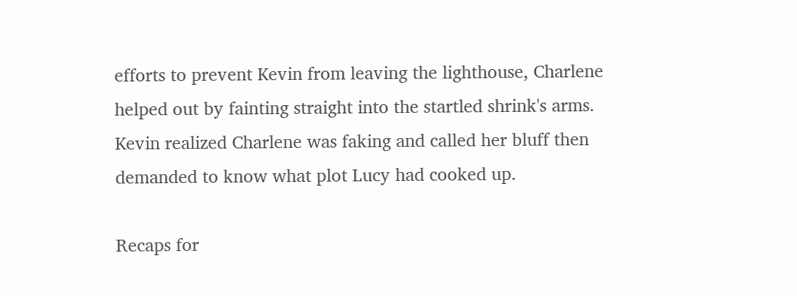efforts to prevent Kevin from leaving the lighthouse, Charlene helped out by fainting straight into the startled shrink's arms. Kevin realized Charlene was faking and called her bluff then demanded to know what plot Lucy had cooked up.

Recaps for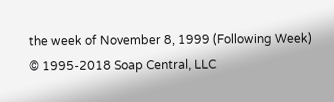the week of November 8, 1999 (Following Week)
© 1995-2018 Soap Central, LLC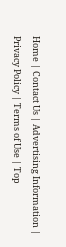Home | Contact Us | Advertising Information | Privacy Policy | Terms of Use | Top